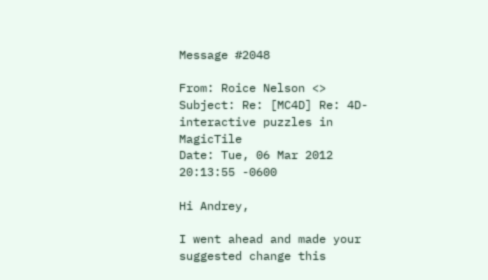Message #2048

From: Roice Nelson <>
Subject: Re: [MC4D] Re: 4D-interactive puzzles in MagicTile
Date: Tue, 06 Mar 2012 20:13:55 -0600

Hi Andrey,

I went ahead and made your suggested change this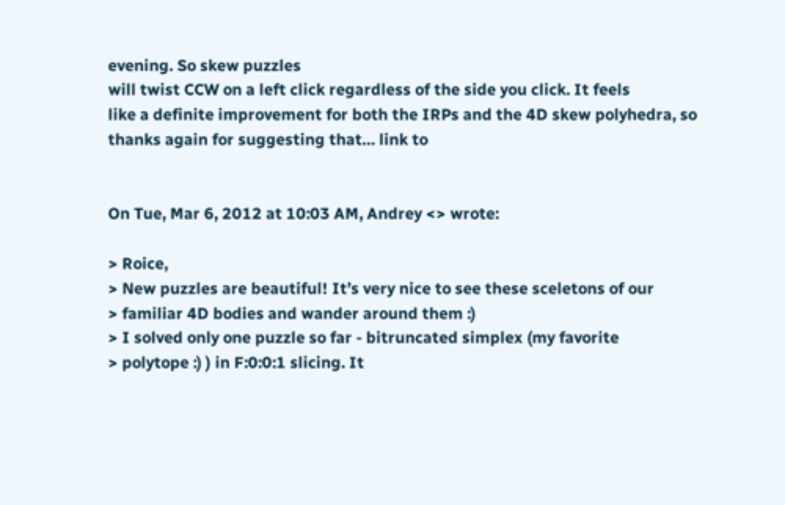evening. So skew puzzles
will twist CCW on a left click regardless of the side you click. It feels
like a definite improvement for both the IRPs and the 4D skew polyhedra, so
thanks again for suggesting that… link to


On Tue, Mar 6, 2012 at 10:03 AM, Andrey <> wrote:

> Roice,
> New puzzles are beautiful! It’s very nice to see these sceletons of our
> familiar 4D bodies and wander around them :)
> I solved only one puzzle so far - bitruncated simplex (my favorite
> polytope :) ) in F:0:0:1 slicing. It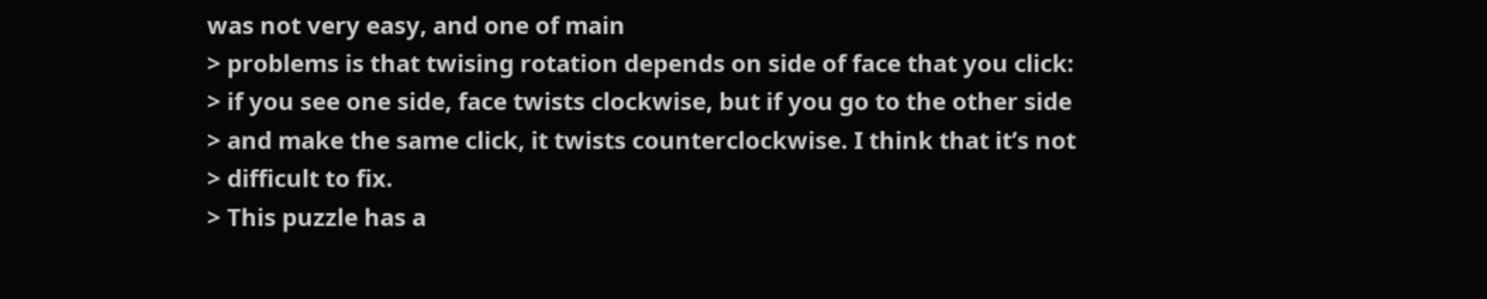was not very easy, and one of main
> problems is that twising rotation depends on side of face that you click:
> if you see one side, face twists clockwise, but if you go to the other side
> and make the same click, it twists counterclockwise. I think that it’s not
> difficult to fix.
> This puzzle has a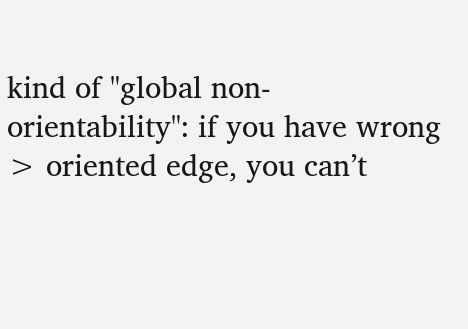kind of "global non-orientability": if you have wrong
> oriented edge, you can’t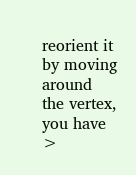reorient it by moving around the vertex, you have
>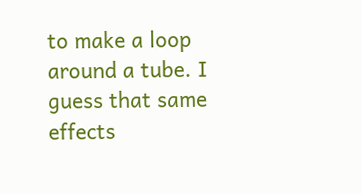to make a loop around a tube. I guess that same effects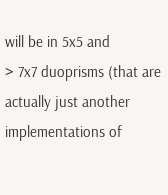will be in 5x5 and
> 7x7 duoprisms (that are actually just another implementations of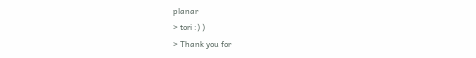planar
> tori :) )
> Thank you for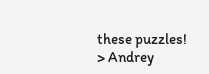these puzzles!
> Andrey